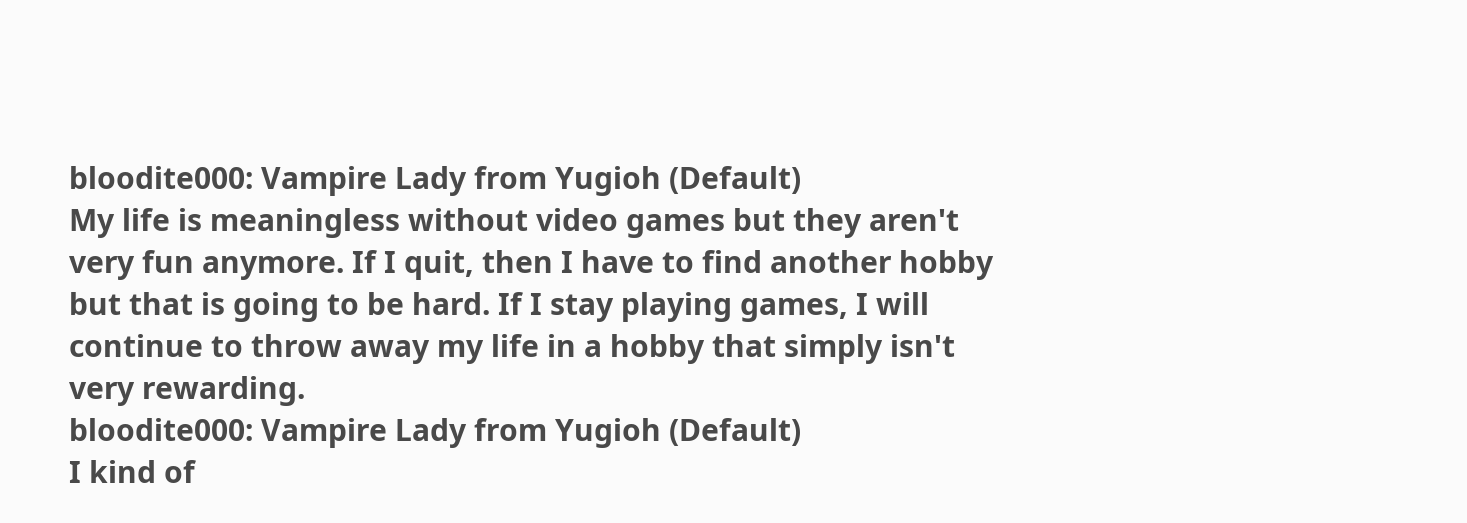bloodite000: Vampire Lady from Yugioh (Default)
My life is meaningless without video games but they aren't very fun anymore. If I quit, then I have to find another hobby but that is going to be hard. If I stay playing games, I will continue to throw away my life in a hobby that simply isn't very rewarding.
bloodite000: Vampire Lady from Yugioh (Default)
I kind of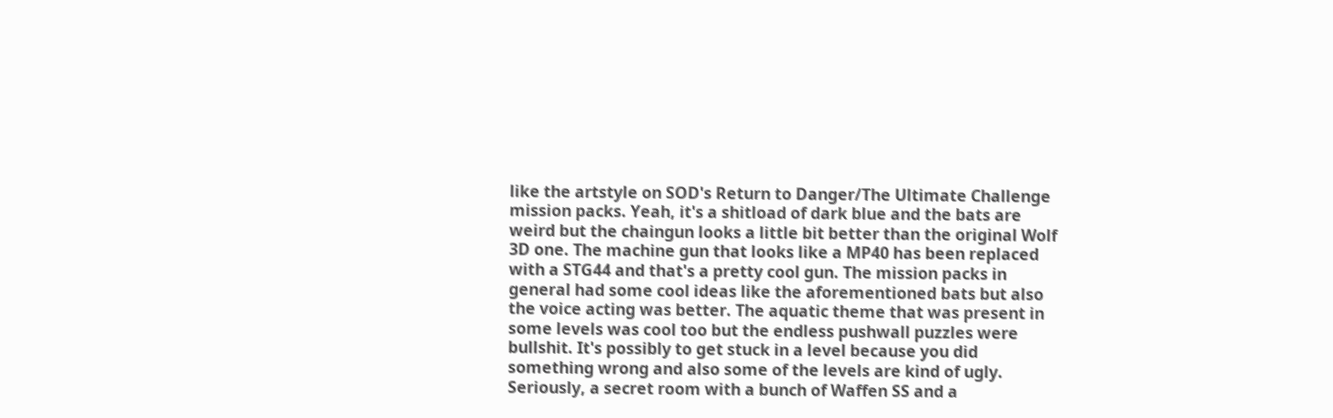like the artstyle on SOD's Return to Danger/The Ultimate Challenge mission packs. Yeah, it's a shitload of dark blue and the bats are weird but the chaingun looks a little bit better than the original Wolf 3D one. The machine gun that looks like a MP40 has been replaced with a STG44 and that's a pretty cool gun. The mission packs in general had some cool ideas like the aforementioned bats but also the voice acting was better. The aquatic theme that was present in some levels was cool too but the endless pushwall puzzles were bullshit. It's possibly to get stuck in a level because you did something wrong and also some of the levels are kind of ugly. Seriously, a secret room with a bunch of Waffen SS and a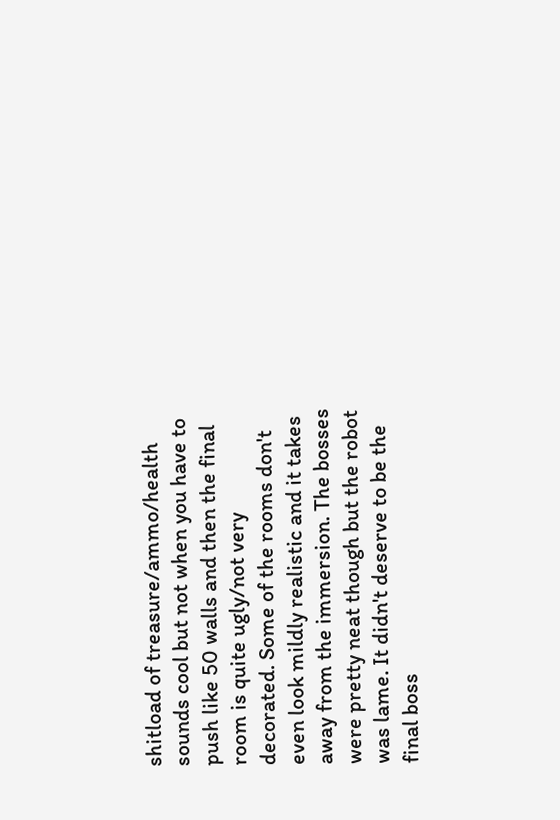shitload of treasure/ammo/health sounds cool but not when you have to push like 50 walls and then the final room is quite ugly/not very decorated. Some of the rooms don't even look mildly realistic and it takes away from the immersion. The bosses were pretty neat though but the robot was lame. It didn't deserve to be the final boss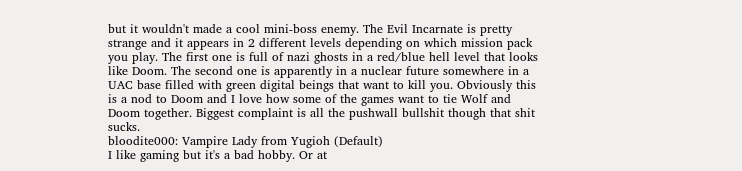but it wouldn't made a cool mini-boss enemy. The Evil Incarnate is pretty strange and it appears in 2 different levels depending on which mission pack you play. The first one is full of nazi ghosts in a red/blue hell level that looks like Doom. The second one is apparently in a nuclear future somewhere in a UAC base filled with green digital beings that want to kill you. Obviously this is a nod to Doom and I love how some of the games want to tie Wolf and Doom together. Biggest complaint is all the pushwall bullshit though that shit sucks.
bloodite000: Vampire Lady from Yugioh (Default)
I like gaming but it's a bad hobby. Or at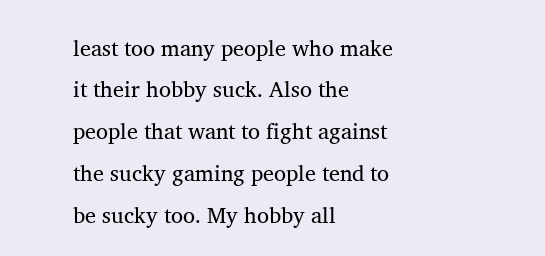least too many people who make it their hobby suck. Also the people that want to fight against the sucky gaming people tend to be sucky too. My hobby all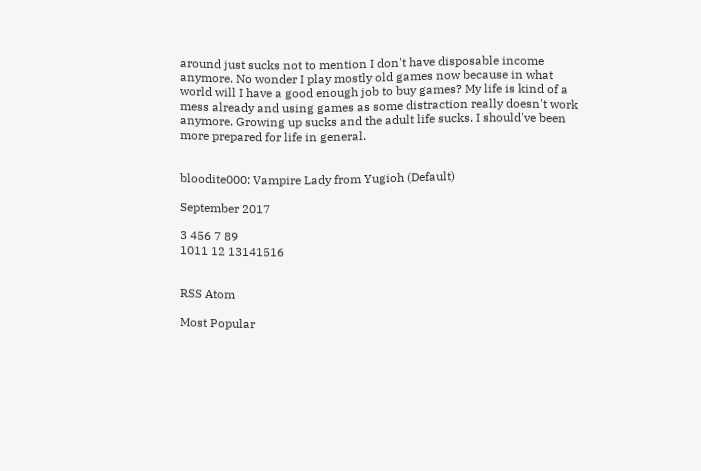around just sucks not to mention I don't have disposable income anymore. No wonder I play mostly old games now because in what world will I have a good enough job to buy games? My life is kind of a mess already and using games as some distraction really doesn't work anymore. Growing up sucks and the adult life sucks. I should've been more prepared for life in general.


bloodite000: Vampire Lady from Yugioh (Default)

September 2017

3 456 7 89
1011 12 13141516


RSS Atom

Most Popular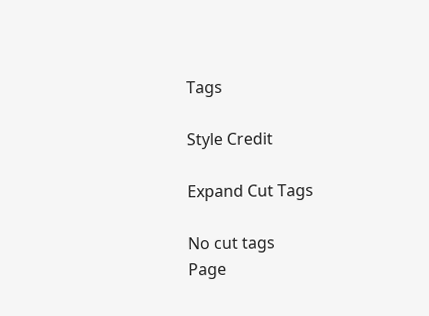Tags

Style Credit

Expand Cut Tags

No cut tags
Page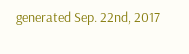generated Sep. 22nd, 2017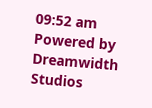09:52 am
Powered by Dreamwidth Studios